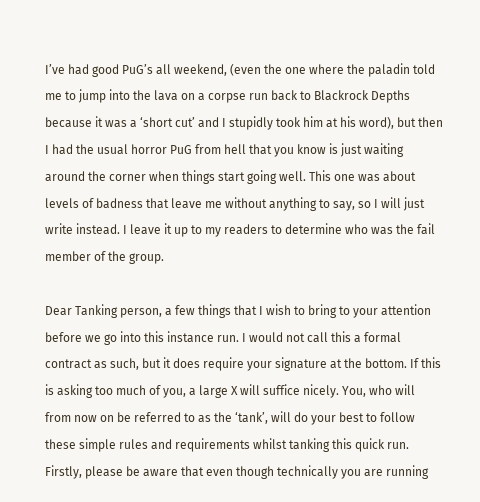I’ve had good PuG’s all weekend, (even the one where the paladin told me to jump into the lava on a corpse run back to Blackrock Depths because it was a ‘short cut’ and I stupidly took him at his word), but then I had the usual horror PuG from hell that you know is just waiting around the corner when things start going well. This one was about levels of badness that leave me without anything to say, so I will just write instead. I leave it up to my readers to determine who was the fail member of the group.

Dear Tanking person, a few things that I wish to bring to your attention before we go into this instance run. I would not call this a formal contract as such, but it does require your signature at the bottom. If this is asking too much of you, a large X will suffice nicely. You, who will from now on be referred to as the ‘tank’, will do your best to follow these simple rules and requirements whilst tanking this quick run. Firstly, please be aware that even though technically you are running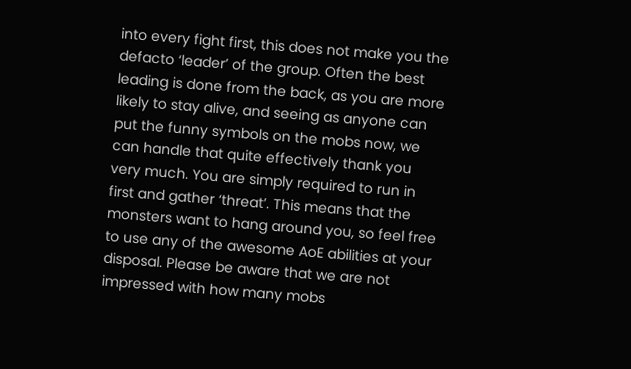into every fight first, this does not make you the defacto ‘leader’ of the group. Often the best leading is done from the back, as you are more likely to stay alive, and seeing as anyone can put the funny symbols on the mobs now, we can handle that quite effectively thank you very much. You are simply required to run in first and gather ‘threat’. This means that the monsters want to hang around you, so feel free to use any of the awesome AoE abilities at your disposal. Please be aware that we are not impressed with how many mobs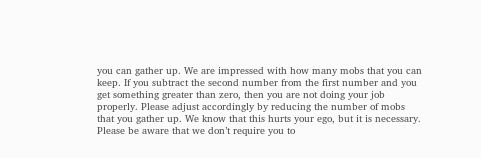you can gather up. We are impressed with how many mobs that you can keep. If you subtract the second number from the first number and you get something greater than zero, then you are not doing your job properly. Please adjust accordingly by reducing the number of mobs that you gather up. We know that this hurts your ego, but it is necessary.
Please be aware that we don’t require you to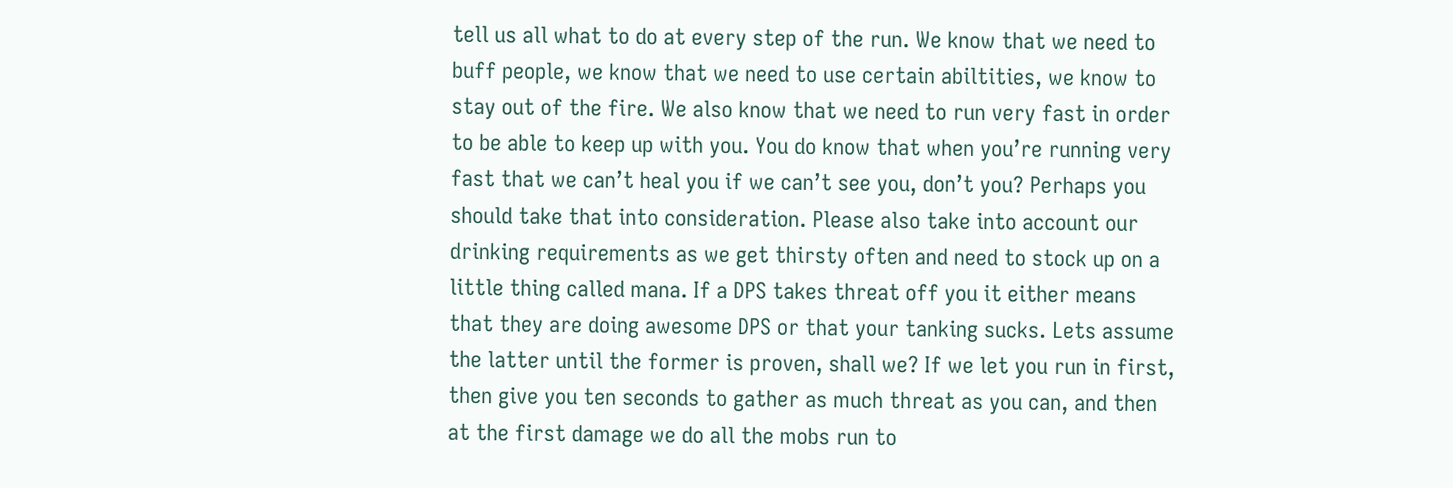tell us all what to do at every step of the run. We know that we need to buff people, we know that we need to use certain abiltities, we know to stay out of the fire. We also know that we need to run very fast in order to be able to keep up with you. You do know that when you’re running very fast that we can’t heal you if we can’t see you, don’t you? Perhaps you should take that into consideration. Please also take into account our drinking requirements as we get thirsty often and need to stock up on a little thing called mana. If a DPS takes threat off you it either means that they are doing awesome DPS or that your tanking sucks. Lets assume the latter until the former is proven, shall we? If we let you run in first, then give you ten seconds to gather as much threat as you can, and then at the first damage we do all the mobs run to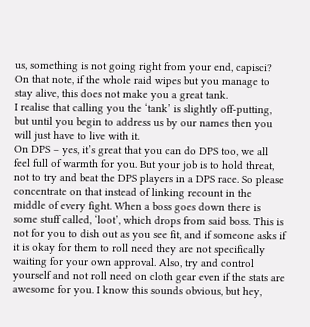us, something is not going right from your end, capisci? On that note, if the whole raid wipes but you manage to stay alive, this does not make you a great tank.
I realise that calling you the ‘tank’ is slightly off-putting, but until you begin to address us by our names then you will just have to live with it.
On DPS – yes, it’s great that you can do DPS too, we all feel full of warmth for you. But your job is to hold threat, not to try and beat the DPS players in a DPS race. So please concentrate on that instead of linking recount in the middle of every fight. When a boss goes down there is some stuff called, ‘loot’, which drops from said boss. This is not for you to dish out as you see fit, and if someone asks if it is okay for them to roll need they are not specifically waiting for your own approval. Also, try and control yourself and not roll need on cloth gear even if the stats are awesome for you. I know this sounds obvious, but hey,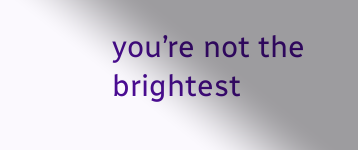you’re not the brightest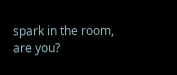spark in the room, are you?